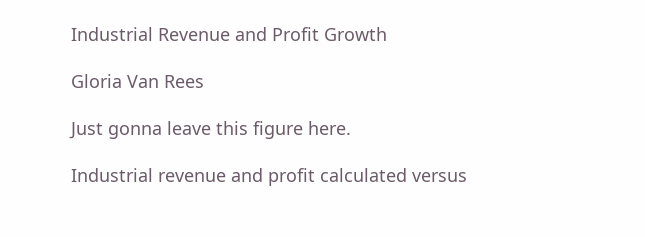Industrial Revenue and Profit Growth

Gloria Van Rees

Just gonna leave this figure here.

Industrial revenue and profit calculated versus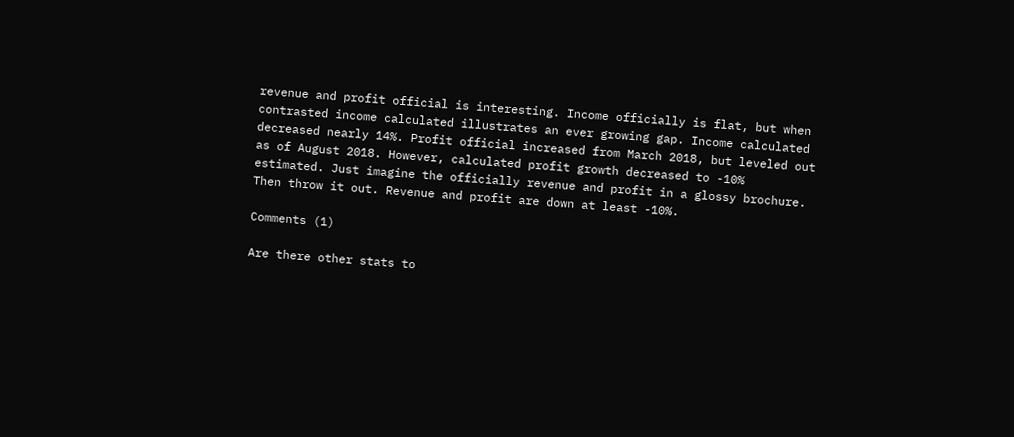revenue and profit official is interesting. Income officially is flat, but when contrasted income calculated illustrates an ever growing gap. Income calculated decreased nearly 14%. Profit official increased from March 2018, but leveled out as of August 2018. However, calculated profit growth decreased to -10% estimated. Just imagine the officially revenue and profit in a glossy brochure. Then throw it out. Revenue and profit are down at least -10%.

Comments (1)

Are there other stats to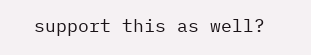support this as well?